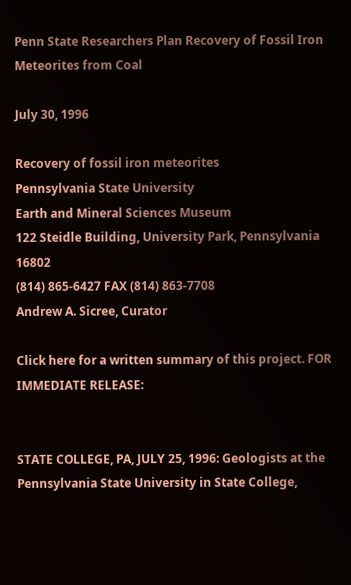Penn State Researchers Plan Recovery of Fossil Iron Meteorites from Coal

July 30, 1996

Recovery of fossil iron meteorites
Pennsylvania State University
Earth and Mineral Sciences Museum
122 Steidle Building, University Park, Pennsylvania 16802
(814) 865-6427 FAX (814) 863-7708
Andrew A. Sicree, Curator

Click here for a written summary of this project. FOR IMMEDIATE RELEASE:


STATE COLLEGE, PA, JULY 25, 1996: Geologists at the Pennsylvania State University in State College,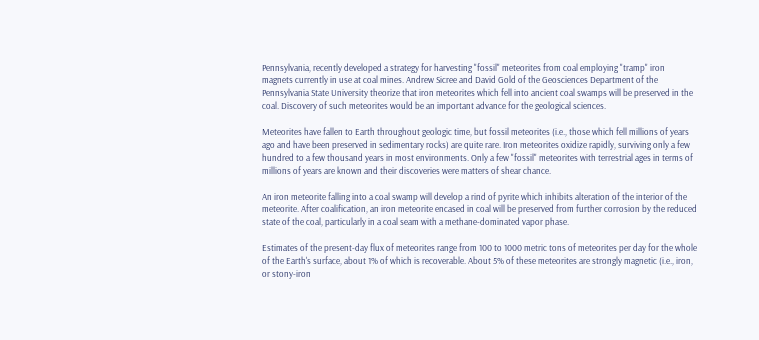Pennsylvania, recently developed a strategy for harvesting "fossil" meteorites from coal employing "tramp" iron magnets currently in use at coal mines. Andrew Sicree and David Gold of the Geosciences Department of the Pennsylvania State University theorize that iron meteorites which fell into ancient coal swamps will be preserved in the coal. Discovery of such meteorites would be an important advance for the geological sciences.

Meteorites have fallen to Earth throughout geologic time, but fossil meteorites (i.e., those which fell millions of years ago and have been preserved in sedimentary rocks) are quite rare. Iron meteorites oxidize rapidly, surviving only a few hundred to a few thousand years in most environments. Only a few "fossil" meteorites with terrestrial ages in terms of millions of years are known and their discoveries were matters of shear chance.

An iron meteorite falling into a coal swamp will develop a rind of pyrite which inhibits alteration of the interior of the meteorite. After coalification, an iron meteorite encased in coal will be preserved from further corrosion by the reduced state of the coal, particularly in a coal seam with a methane-dominated vapor phase.

Estimates of the present-day flux of meteorites range from 100 to 1000 metric tons of meteorites per day for the whole of the Earth's surface, about 1% of which is recoverable. About 5% of these meteorites are strongly magnetic (i.e., iron, or stony-iron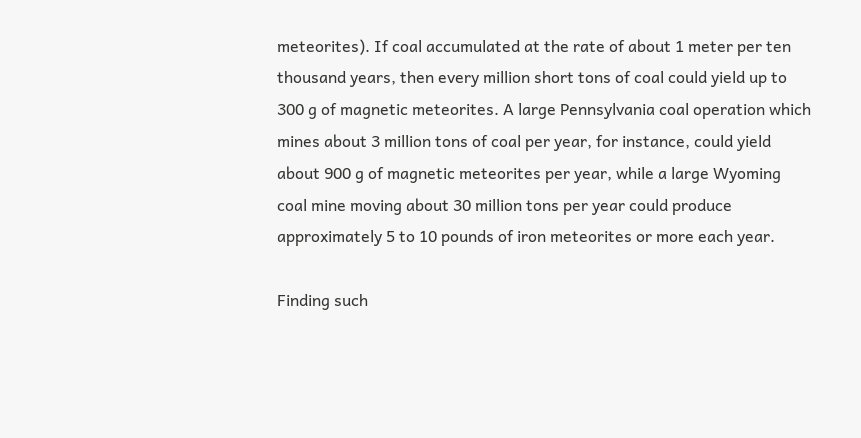meteorites). If coal accumulated at the rate of about 1 meter per ten thousand years, then every million short tons of coal could yield up to 300 g of magnetic meteorites. A large Pennsylvania coal operation which mines about 3 million tons of coal per year, for instance, could yield about 900 g of magnetic meteorites per year, while a large Wyoming coal mine moving about 30 million tons per year could produce approximately 5 to 10 pounds of iron meteorites or more each year.

Finding such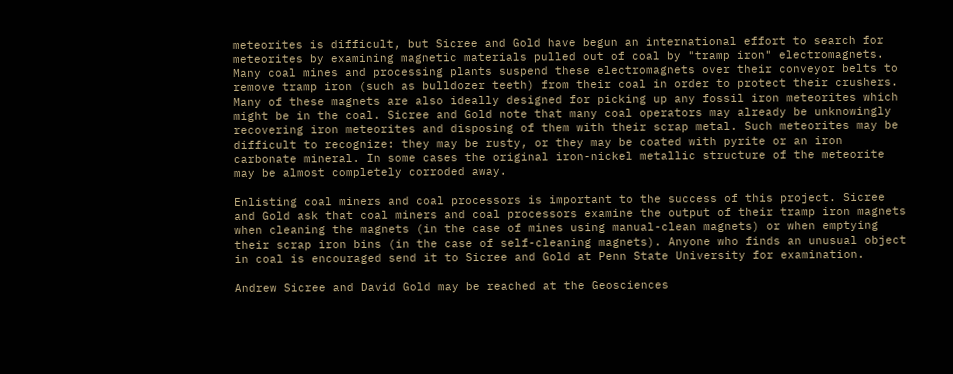meteorites is difficult, but Sicree and Gold have begun an international effort to search for meteorites by examining magnetic materials pulled out of coal by "tramp iron" electromagnets. Many coal mines and processing plants suspend these electromagnets over their conveyor belts to remove tramp iron (such as bulldozer teeth) from their coal in order to protect their crushers. Many of these magnets are also ideally designed for picking up any fossil iron meteorites which might be in the coal. Sicree and Gold note that many coal operators may already be unknowingly recovering iron meteorites and disposing of them with their scrap metal. Such meteorites may be difficult to recognize: they may be rusty, or they may be coated with pyrite or an iron carbonate mineral. In some cases the original iron-nickel metallic structure of the meteorite may be almost completely corroded away.

Enlisting coal miners and coal processors is important to the success of this project. Sicree and Gold ask that coal miners and coal processors examine the output of their tramp iron magnets when cleaning the magnets (in the case of mines using manual-clean magnets) or when emptying their scrap iron bins (in the case of self-cleaning magnets). Anyone who finds an unusual object in coal is encouraged send it to Sicree and Gold at Penn State University for examination.

Andrew Sicree and David Gold may be reached at the Geosciences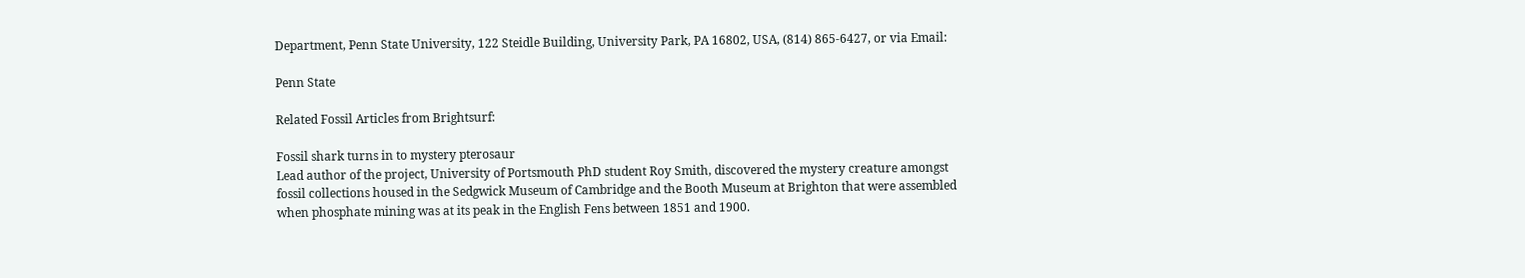Department, Penn State University, 122 Steidle Building, University Park, PA 16802, USA, (814) 865-6427, or via Email:

Penn State

Related Fossil Articles from Brightsurf:

Fossil shark turns in to mystery pterosaur
Lead author of the project, University of Portsmouth PhD student Roy Smith, discovered the mystery creature amongst fossil collections housed in the Sedgwick Museum of Cambridge and the Booth Museum at Brighton that were assembled when phosphate mining was at its peak in the English Fens between 1851 and 1900.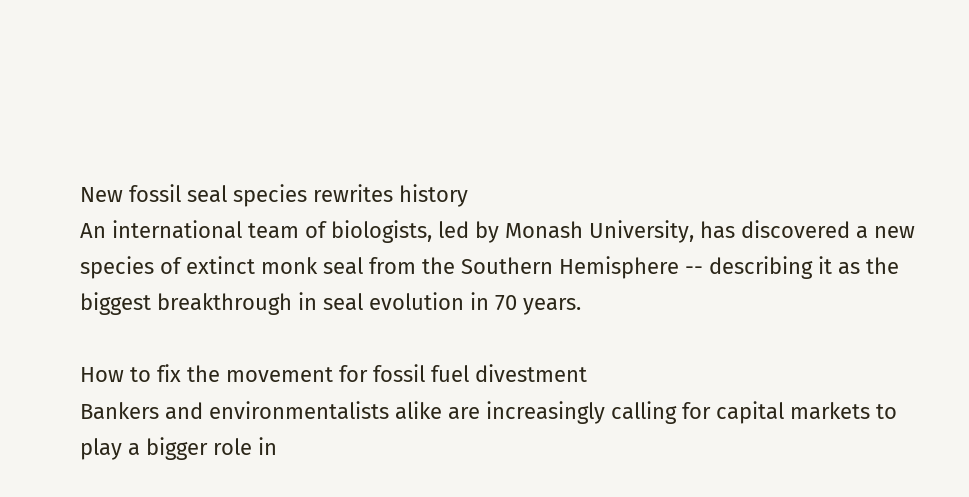New fossil seal species rewrites history
An international team of biologists, led by Monash University, has discovered a new species of extinct monk seal from the Southern Hemisphere -- describing it as the biggest breakthrough in seal evolution in 70 years.

How to fix the movement for fossil fuel divestment
Bankers and environmentalists alike are increasingly calling for capital markets to play a bigger role in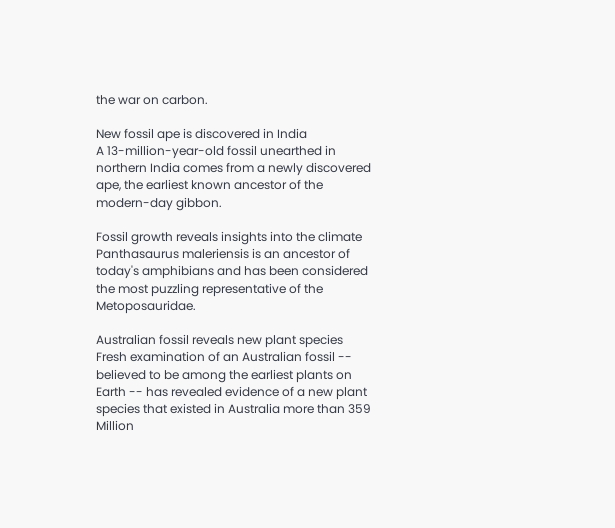the war on carbon.

New fossil ape is discovered in India
A 13-million-year-old fossil unearthed in northern India comes from a newly discovered ape, the earliest known ancestor of the modern-day gibbon.

Fossil growth reveals insights into the climate
Panthasaurus maleriensis is an ancestor of today's amphibians and has been considered the most puzzling representative of the Metoposauridae.

Australian fossil reveals new plant species
Fresh examination of an Australian fossil -- believed to be among the earliest plants on Earth -- has revealed evidence of a new plant species that existed in Australia more than 359 Million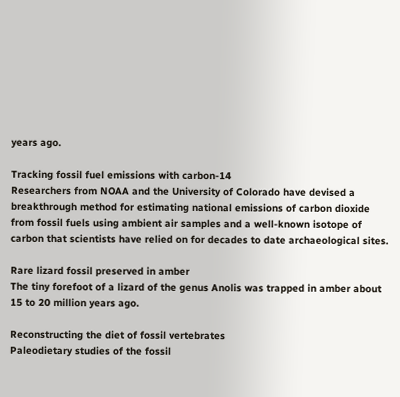years ago.

Tracking fossil fuel emissions with carbon-14
Researchers from NOAA and the University of Colorado have devised a breakthrough method for estimating national emissions of carbon dioxide from fossil fuels using ambient air samples and a well-known isotope of carbon that scientists have relied on for decades to date archaeological sites.

Rare lizard fossil preserved in amber
The tiny forefoot of a lizard of the genus Anolis was trapped in amber about 15 to 20 million years ago.

Reconstructing the diet of fossil vertebrates
Paleodietary studies of the fossil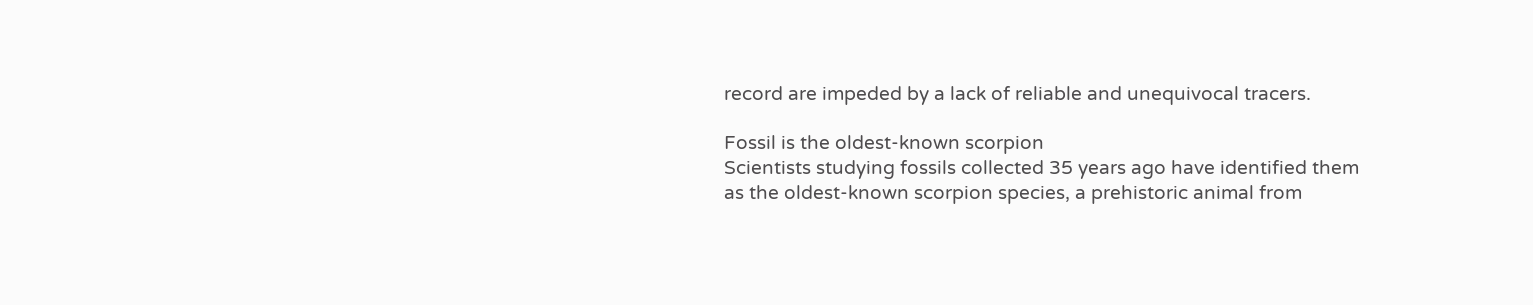record are impeded by a lack of reliable and unequivocal tracers.

Fossil is the oldest-known scorpion
Scientists studying fossils collected 35 years ago have identified them as the oldest-known scorpion species, a prehistoric animal from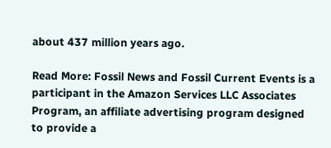about 437 million years ago.

Read More: Fossil News and Fossil Current Events is a participant in the Amazon Services LLC Associates Program, an affiliate advertising program designed to provide a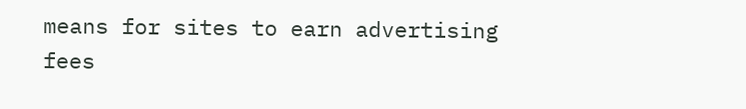means for sites to earn advertising fees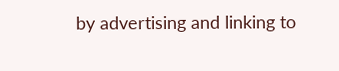by advertising and linking to